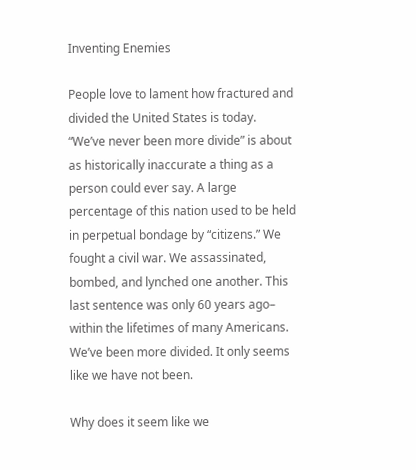Inventing Enemies

People love to lament how fractured and divided the United States is today. “We’ve never been more divide” is about as historically inaccurate a thing as a person could ever say. A large percentage of this nation used to be held in perpetual bondage by “citizens.” We fought a civil war. We assassinated, bombed, and lynched one another. This last sentence was only 60 years ago– within the lifetimes of many Americans. We’ve been more divided. It only seems like we have not been.

Why does it seem like we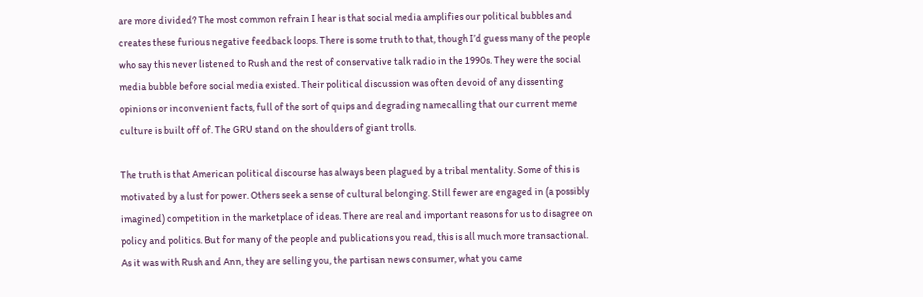are more divided? The most common refrain I hear is that social media amplifies our political bubbles and creates these furious negative feedback loops. There is some truth to that, though I’d guess many of the people who say this never listened to Rush and the rest of conservative talk radio in the 1990s. They were the social media bubble before social media existed. Their political discussion was often devoid of any dissenting opinions or inconvenient facts, full of the sort of quips and degrading namecalling that our current meme culture is built off of. The GRU stand on the shoulders of giant trolls.

The truth is that American political discourse has always been plagued by a tribal mentality. Some of this is motivated by a lust for power. Others seek a sense of cultural belonging. Still fewer are engaged in (a possibly imagined) competition in the marketplace of ideas. There are real and important reasons for us to disagree on policy and politics. But for many of the people and publications you read, this is all much more transactional. As it was with Rush and Ann, they are selling you, the partisan news consumer, what you came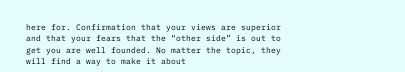here for. Confirmation that your views are superior and that your fears that the “other side” is out to get you are well founded. No matter the topic, they will find a way to make it about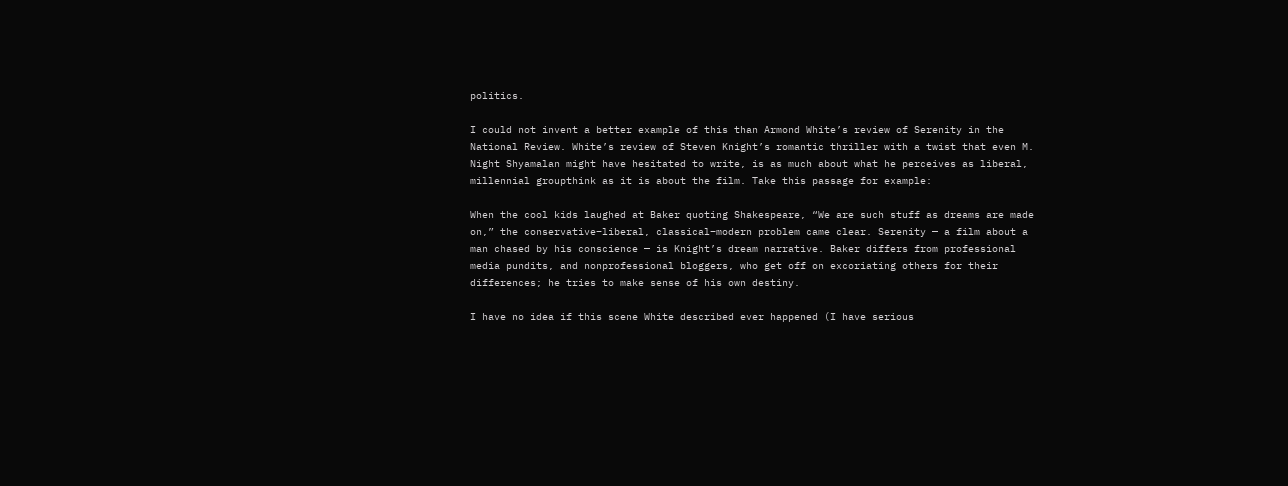politics.

I could not invent a better example of this than Armond White’s review of Serenity in the National Review. White’s review of Steven Knight’s romantic thriller with a twist that even M. Night Shyamalan might have hesitated to write, is as much about what he perceives as liberal, millennial groupthink as it is about the film. Take this passage for example:

When the cool kids laughed at Baker quoting Shakespeare, “We are such stuff as dreams are made on,” the conservative–liberal, classical–modern problem came clear. Serenity — a film about a man chased by his conscience — is Knight’s dream narrative. Baker differs from professional media pundits, and nonprofessional bloggers, who get off on excoriating others for their differences; he tries to make sense of his own destiny.

I have no idea if this scene White described ever happened (I have serious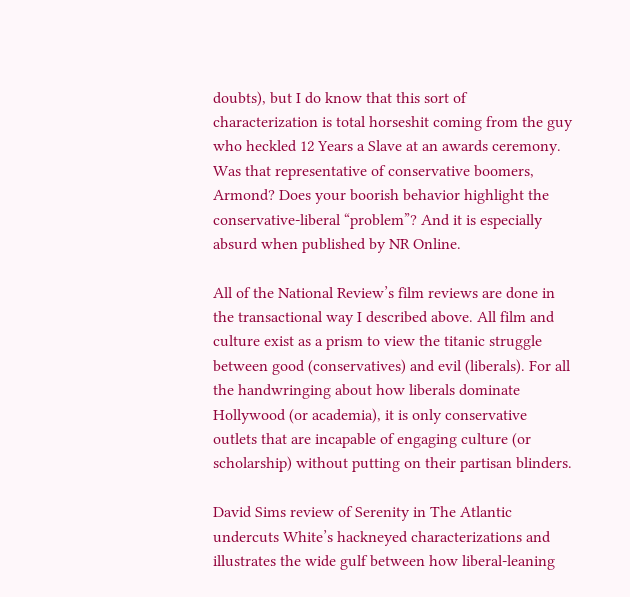doubts), but I do know that this sort of characterization is total horseshit coming from the guy who heckled 12 Years a Slave at an awards ceremony. Was that representative of conservative boomers, Armond? Does your boorish behavior highlight the conservative-liberal “problem”? And it is especially absurd when published by NR Online.

All of the National Review’s film reviews are done in the transactional way I described above. All film and culture exist as a prism to view the titanic struggle between good (conservatives) and evil (liberals). For all the handwringing about how liberals dominate Hollywood (or academia), it is only conservative outlets that are incapable of engaging culture (or scholarship) without putting on their partisan blinders.

David Sims review of Serenity in The Atlantic undercuts White’s hackneyed characterizations and illustrates the wide gulf between how liberal-leaning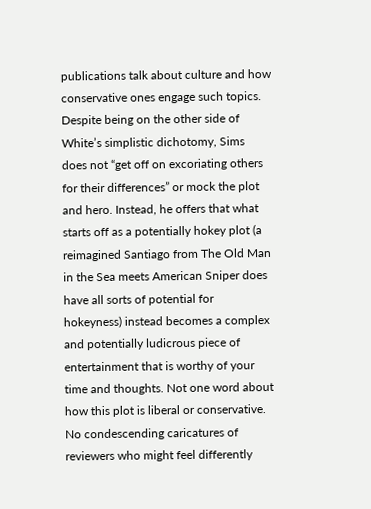publications talk about culture and how conservative ones engage such topics. Despite being on the other side of White’s simplistic dichotomy, Sims does not “get off on excoriating others for their differences” or mock the plot and hero. Instead, he offers that what starts off as a potentially hokey plot (a reimagined Santiago from The Old Man in the Sea meets American Sniper does have all sorts of potential for hokeyness) instead becomes a complex and potentially ludicrous piece of entertainment that is worthy of your time and thoughts. Not one word about how this plot is liberal or conservative. No condescending caricatures of reviewers who might feel differently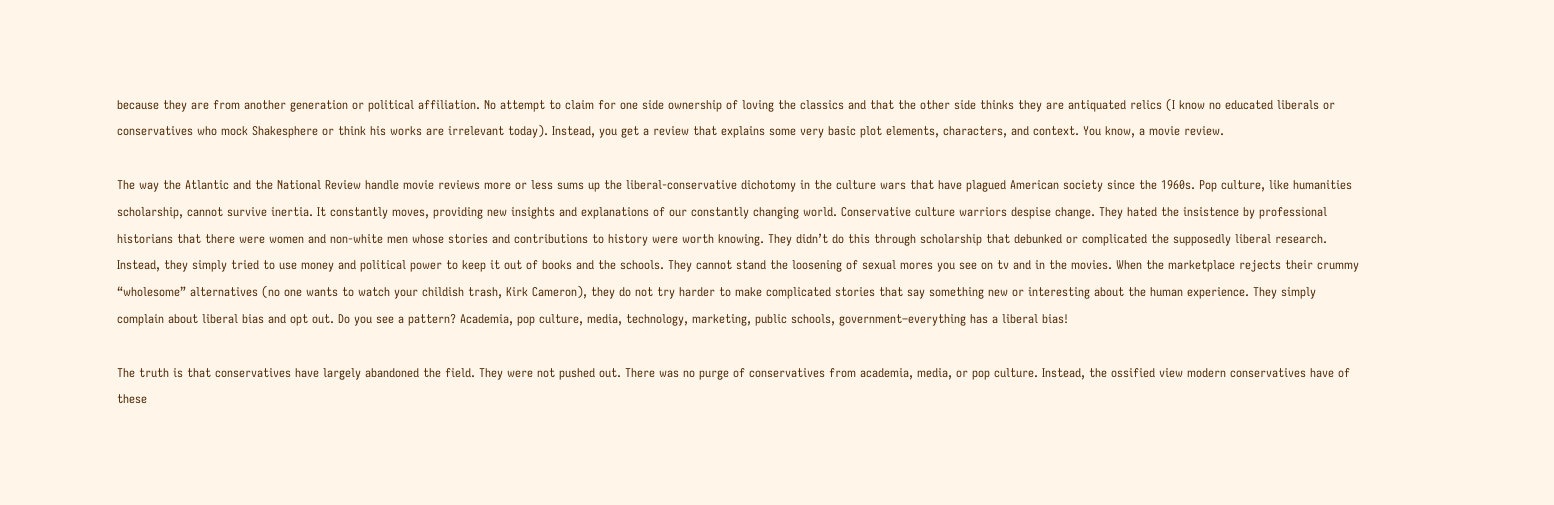because they are from another generation or political affiliation. No attempt to claim for one side ownership of loving the classics and that the other side thinks they are antiquated relics (I know no educated liberals or conservatives who mock Shakesphere or think his works are irrelevant today). Instead, you get a review that explains some very basic plot elements, characters, and context. You know, a movie review.

The way the Atlantic and the National Review handle movie reviews more or less sums up the liberal-conservative dichotomy in the culture wars that have plagued American society since the 1960s. Pop culture, like humanities scholarship, cannot survive inertia. It constantly moves, providing new insights and explanations of our constantly changing world. Conservative culture warriors despise change. They hated the insistence by professional historians that there were women and non-white men whose stories and contributions to history were worth knowing. They didn’t do this through scholarship that debunked or complicated the supposedly liberal research. Instead, they simply tried to use money and political power to keep it out of books and the schools. They cannot stand the loosening of sexual mores you see on tv and in the movies. When the marketplace rejects their crummy “wholesome” alternatives (no one wants to watch your childish trash, Kirk Cameron), they do not try harder to make complicated stories that say something new or interesting about the human experience. They simply complain about liberal bias and opt out. Do you see a pattern? Academia, pop culture, media, technology, marketing, public schools, government–everything has a liberal bias!

The truth is that conservatives have largely abandoned the field. They were not pushed out. There was no purge of conservatives from academia, media, or pop culture. Instead, the ossified view modern conservatives have of these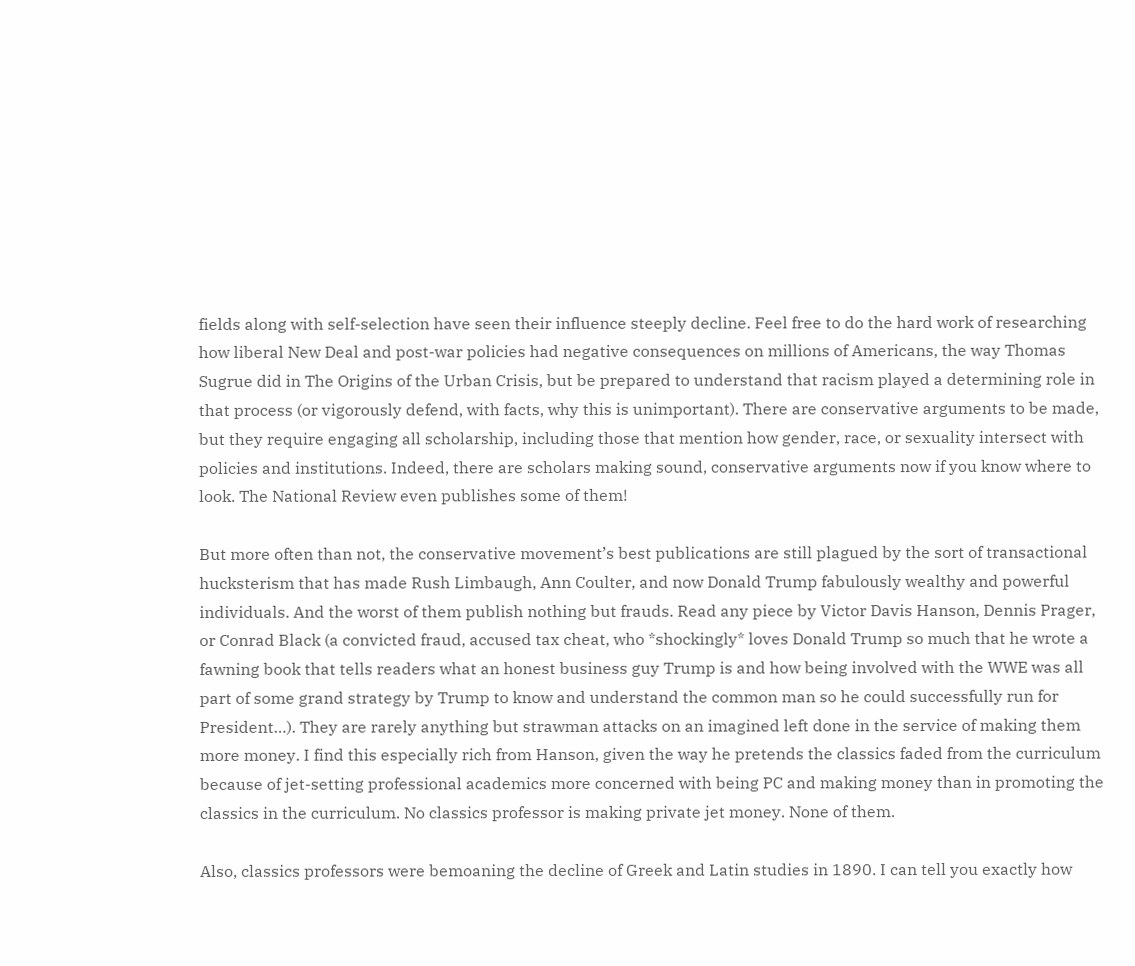fields along with self-selection have seen their influence steeply decline. Feel free to do the hard work of researching how liberal New Deal and post-war policies had negative consequences on millions of Americans, the way Thomas Sugrue did in The Origins of the Urban Crisis, but be prepared to understand that racism played a determining role in that process (or vigorously defend, with facts, why this is unimportant). There are conservative arguments to be made, but they require engaging all scholarship, including those that mention how gender, race, or sexuality intersect with policies and institutions. Indeed, there are scholars making sound, conservative arguments now if you know where to look. The National Review even publishes some of them!

But more often than not, the conservative movement’s best publications are still plagued by the sort of transactional hucksterism that has made Rush Limbaugh, Ann Coulter, and now Donald Trump fabulously wealthy and powerful individuals. And the worst of them publish nothing but frauds. Read any piece by Victor Davis Hanson, Dennis Prager, or Conrad Black (a convicted fraud, accused tax cheat, who *shockingly* loves Donald Trump so much that he wrote a fawning book that tells readers what an honest business guy Trump is and how being involved with the WWE was all part of some grand strategy by Trump to know and understand the common man so he could successfully run for President…). They are rarely anything but strawman attacks on an imagined left done in the service of making them more money. I find this especially rich from Hanson, given the way he pretends the classics faded from the curriculum because of jet-setting professional academics more concerned with being PC and making money than in promoting the classics in the curriculum. No classics professor is making private jet money. None of them.

Also, classics professors were bemoaning the decline of Greek and Latin studies in 1890. I can tell you exactly how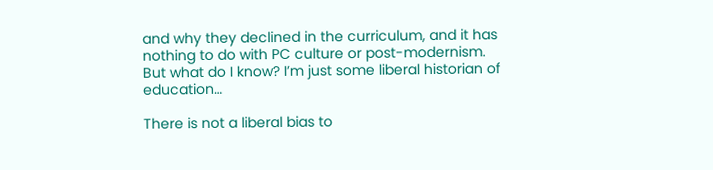and why they declined in the curriculum, and it has nothing to do with PC culture or post-modernism. But what do I know? I’m just some liberal historian of education…

There is not a liberal bias to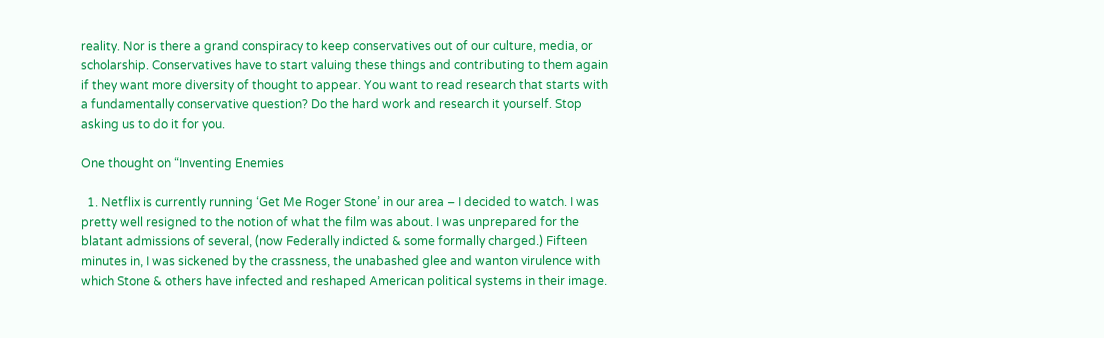reality. Nor is there a grand conspiracy to keep conservatives out of our culture, media, or scholarship. Conservatives have to start valuing these things and contributing to them again if they want more diversity of thought to appear. You want to read research that starts with a fundamentally conservative question? Do the hard work and research it yourself. Stop asking us to do it for you.

One thought on “Inventing Enemies

  1. Netflix is currently running ‘Get Me Roger Stone’ in our area – I decided to watch. I was pretty well resigned to the notion of what the film was about. I was unprepared for the blatant admissions of several, (now Federally indicted & some formally charged.) Fifteen minutes in, I was sickened by the crassness, the unabashed glee and wanton virulence with which Stone & others have infected and reshaped American political systems in their image.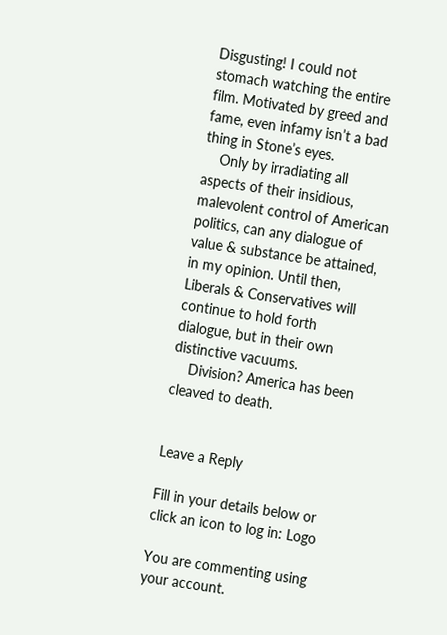Disgusting! I could not stomach watching the entire film. Motivated by greed and fame, even infamy isn’t a bad thing in Stone’s eyes.
    Only by irradiating all aspects of their insidious, malevolent control of American politics, can any dialogue of value & substance be attained, in my opinion. Until then, Liberals & Conservatives will continue to hold forth dialogue, but in their own distinctive vacuums.
    Division? America has been cleaved to death.


Leave a Reply

Fill in your details below or click an icon to log in: Logo

You are commenting using your account.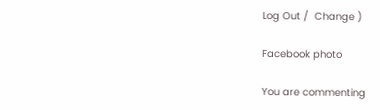Log Out /  Change )

Facebook photo

You are commenting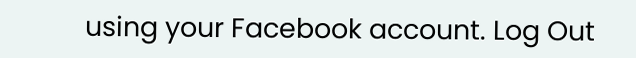using your Facebook account. Log Out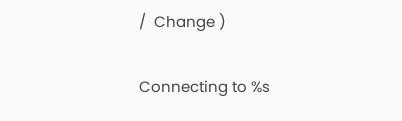/  Change )

Connecting to %s